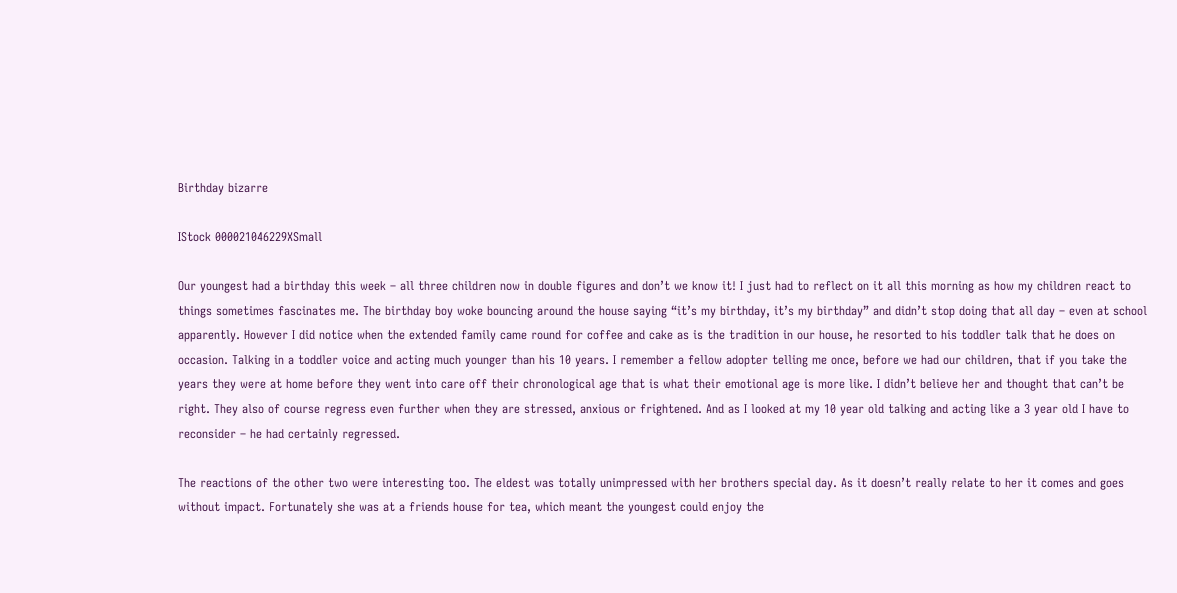Birthday bizarre

IStock 000021046229XSmall

Our youngest had a birthday this week – all three children now in double figures and don’t we know it! I just had to reflect on it all this morning as how my children react to things sometimes fascinates me. The birthday boy woke bouncing around the house saying “it’s my birthday, it’s my birthday” and didn’t stop doing that all day – even at school apparently. However I did notice when the extended family came round for coffee and cake as is the tradition in our house, he resorted to his toddler talk that he does on occasion. Talking in a toddler voice and acting much younger than his 10 years. I remember a fellow adopter telling me once, before we had our children, that if you take the years they were at home before they went into care off their chronological age that is what their emotional age is more like. I didn’t believe her and thought that can’t be right. They also of course regress even further when they are stressed, anxious or frightened. And as I looked at my 10 year old talking and acting like a 3 year old I have to reconsider – he had certainly regressed.

The reactions of the other two were interesting too. The eldest was totally unimpressed with her brothers special day. As it doesn’t really relate to her it comes and goes without impact. Fortunately she was at a friends house for tea, which meant the youngest could enjoy the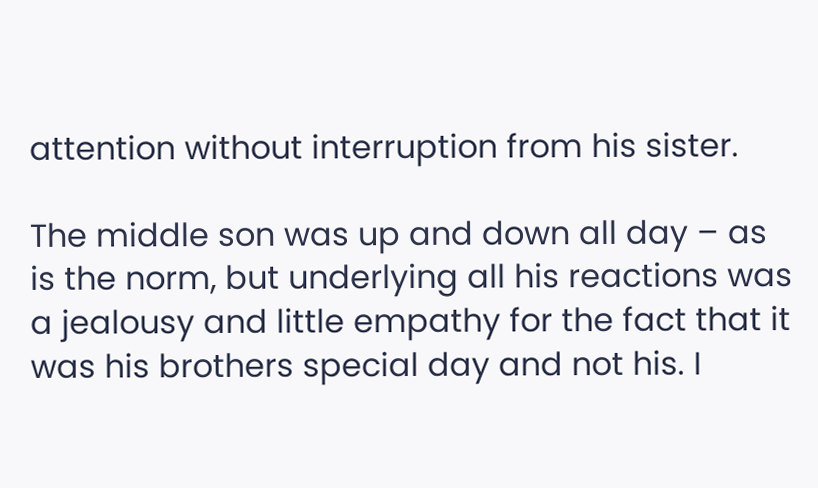attention without interruption from his sister.

The middle son was up and down all day – as is the norm, but underlying all his reactions was a jealousy and little empathy for the fact that it was his brothers special day and not his. I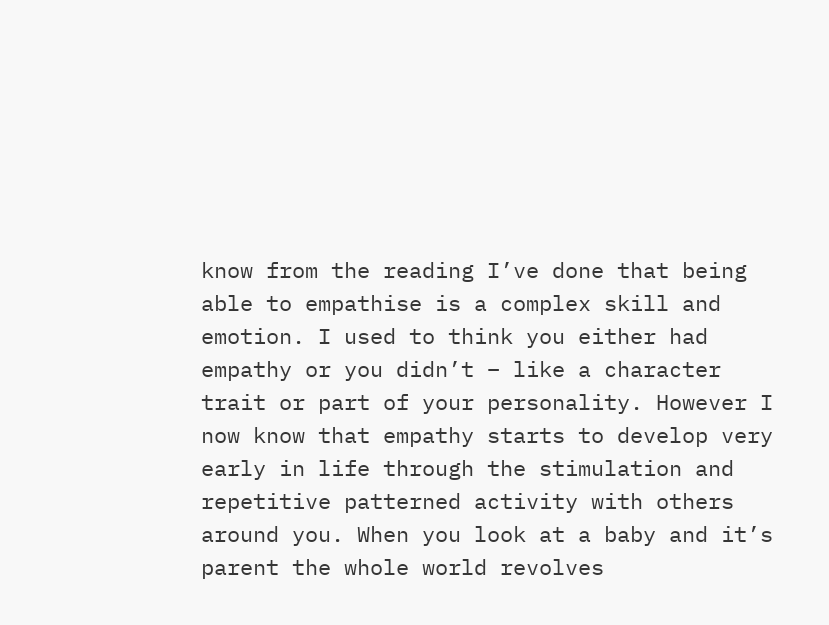know from the reading I’ve done that being able to empathise is a complex skill and emotion. I used to think you either had empathy or you didn’t – like a character trait or part of your personality. However I now know that empathy starts to develop very early in life through the stimulation and repetitive patterned activity with others around you. When you look at a baby and it’s parent the whole world revolves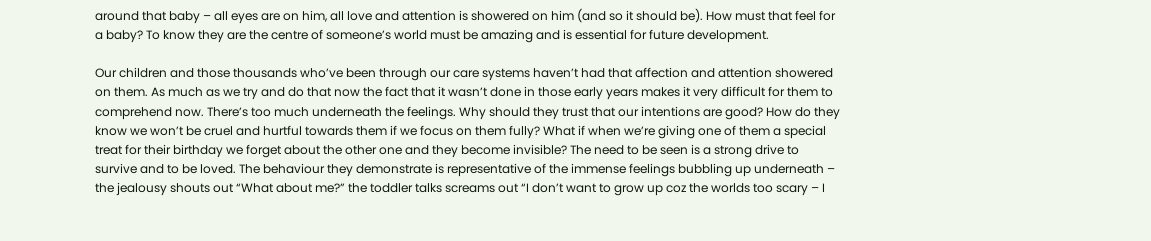around that baby – all eyes are on him, all love and attention is showered on him (and so it should be). How must that feel for a baby? To know they are the centre of someone’s world must be amazing and is essential for future development.

Our children and those thousands who’ve been through our care systems haven’t had that affection and attention showered on them. As much as we try and do that now the fact that it wasn’t done in those early years makes it very difficult for them to comprehend now. There’s too much underneath the feelings. Why should they trust that our intentions are good? How do they know we won’t be cruel and hurtful towards them if we focus on them fully? What if when we’re giving one of them a special treat for their birthday we forget about the other one and they become invisible? The need to be seen is a strong drive to survive and to be loved. The behaviour they demonstrate is representative of the immense feelings bubbling up underneath – the jealousy shouts out “What about me?” the toddler talks screams out “I don’t want to grow up coz the worlds too scary – I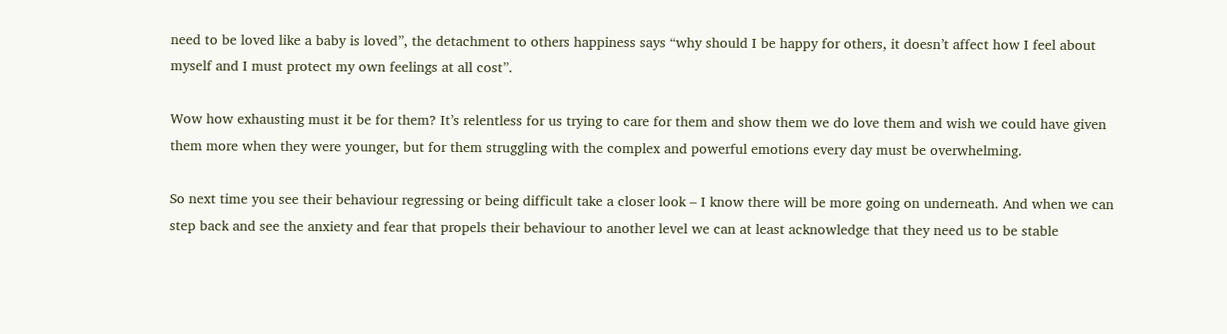need to be loved like a baby is loved”, the detachment to others happiness says “why should I be happy for others, it doesn’t affect how I feel about myself and I must protect my own feelings at all cost”.

Wow how exhausting must it be for them? It’s relentless for us trying to care for them and show them we do love them and wish we could have given them more when they were younger, but for them struggling with the complex and powerful emotions every day must be overwhelming.

So next time you see their behaviour regressing or being difficult take a closer look – I know there will be more going on underneath. And when we can step back and see the anxiety and fear that propels their behaviour to another level we can at least acknowledge that they need us to be stable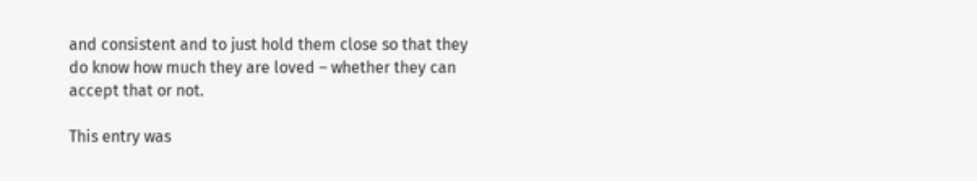and consistent and to just hold them close so that they do know how much they are loved – whether they can accept that or not.

This entry was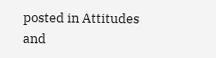posted in Attitudes and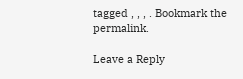tagged , , , . Bookmark the permalink.

Leave a Reply